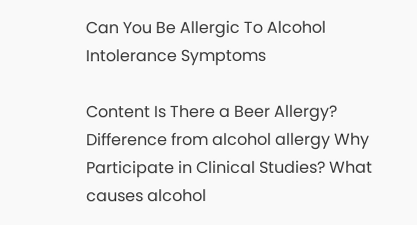Can You Be Allergic To Alcohol Intolerance Symptoms

Content Is There a Beer Allergy? Difference from alcohol allergy Why Participate in Clinical Studies? What causes alcohol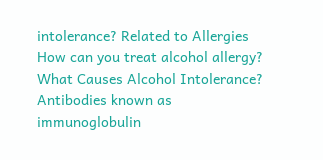intolerance? Related to Allergies How can you treat alcohol allergy? What Causes Alcohol Intolerance? Antibodies known as immunoglobulin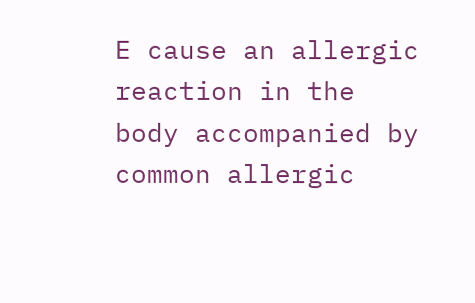E cause an allergic reaction in the body accompanied by common allergic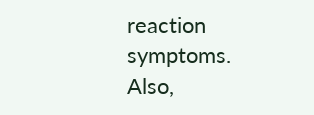reaction symptoms. Also,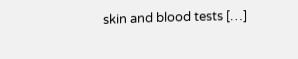skin and blood tests […]